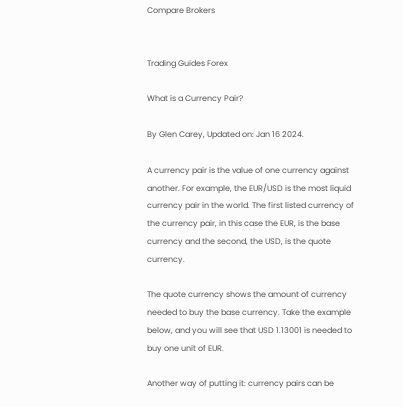Compare Brokers


Trading Guides Forex

What is a Currency Pair?

By Glen Carey, Updated on: Jan 16 2024.

A currency pair is the value of one currency against another. For example, the EUR/USD is the most liquid currency pair in the world. The first listed currency of the currency pair, in this case the EUR, is the base currency and the second, the USD, is the quote currency.

The quote currency shows the amount of currency needed to buy the base currency. Take the example below, and you will see that USD 1.13001 is needed to buy one unit of EUR.

Another way of putting it: currency pairs can be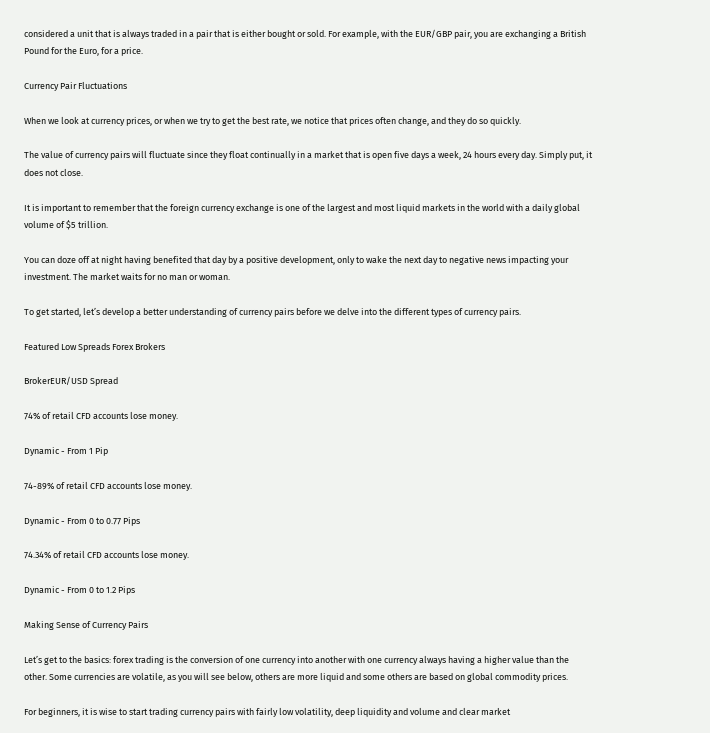considered a unit that is always traded in a pair that is either bought or sold. For example, with the EUR/GBP pair, you are exchanging a British Pound for the Euro, for a price.

Currency Pair Fluctuations

When we look at currency prices, or when we try to get the best rate, we notice that prices often change, and they do so quickly.

The value of currency pairs will fluctuate since they float continually in a market that is open five days a week, 24 hours every day. Simply put, it does not close.

It is important to remember that the foreign currency exchange is one of the largest and most liquid markets in the world with a daily global volume of $5 trillion.

You can doze off at night having benefited that day by a positive development, only to wake the next day to negative news impacting your investment. The market waits for no man or woman.

To get started, let’s develop a better understanding of currency pairs before we delve into the different types of currency pairs.

Featured Low Spreads Forex Brokers

BrokerEUR/USD Spread

74% of retail CFD accounts lose money.

Dynamic - From 1 Pip

74-89% of retail CFD accounts lose money.

Dynamic - From 0 to 0.77 Pips

74.34% of retail CFD accounts lose money.

Dynamic - From 0 to 1.2 Pips

Making Sense of Currency Pairs

Let’s get to the basics: forex trading is the conversion of one currency into another with one currency always having a higher value than the other. Some currencies are volatile, as you will see below, others are more liquid and some others are based on global commodity prices.

For beginners, it is wise to start trading currency pairs with fairly low volatility, deep liquidity and volume and clear market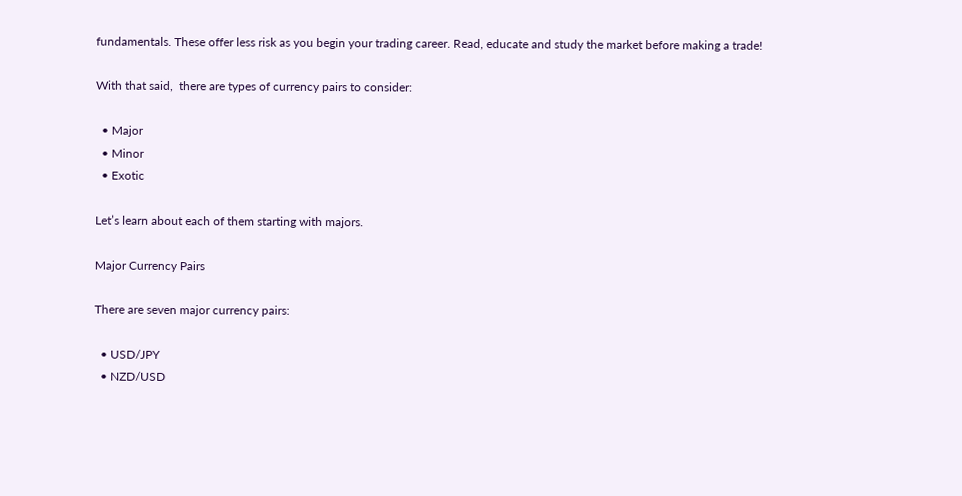fundamentals. These offer less risk as you begin your trading career. Read, educate and study the market before making a trade!

With that said,  there are types of currency pairs to consider:

  • Major
  • Minor
  • Exotic

Let’s learn about each of them starting with majors.

Major Currency Pairs

There are seven major currency pairs:

  • USD/JPY
  • NZD/USD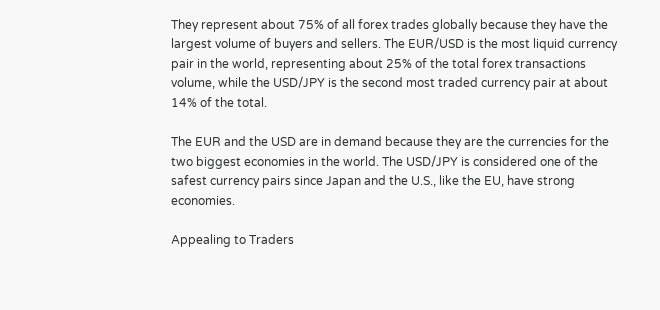They represent about 75% of all forex trades globally because they have the largest volume of buyers and sellers. The EUR/USD is the most liquid currency pair in the world, representing about 25% of the total forex transactions volume, while the USD/JPY is the second most traded currency pair at about 14% of the total.

The EUR and the USD are in demand because they are the currencies for the two biggest economies in the world. The USD/JPY is considered one of the safest currency pairs since Japan and the U.S., like the EU, have strong economies.

Appealing to Traders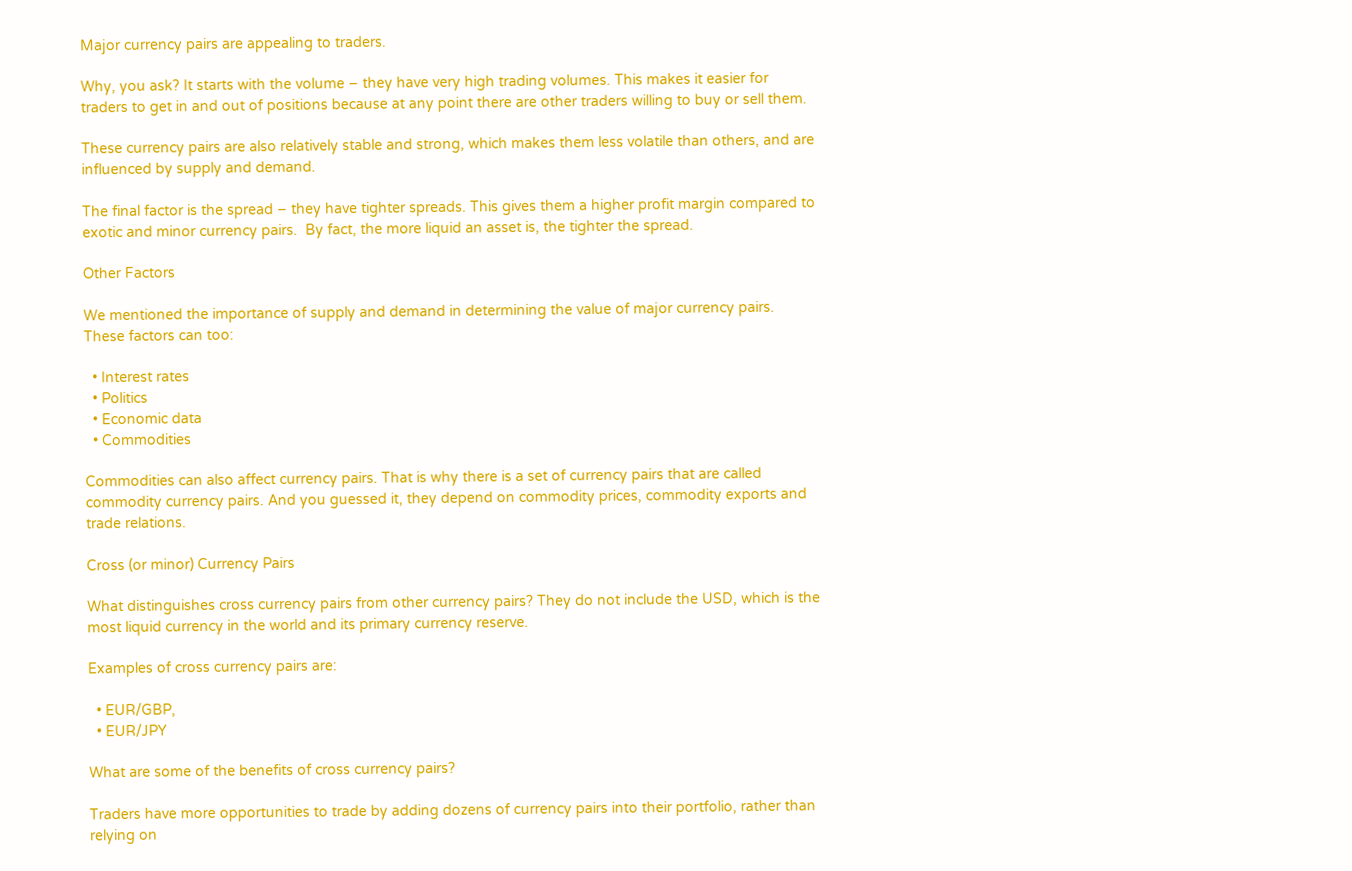Major currency pairs are appealing to traders.

Why, you ask? It starts with the volume – they have very high trading volumes. This makes it easier for traders to get in and out of positions because at any point there are other traders willing to buy or sell them.

These currency pairs are also relatively stable and strong, which makes them less volatile than others, and are influenced by supply and demand.

The final factor is the spread – they have tighter spreads. This gives them a higher profit margin compared to exotic and minor currency pairs.  By fact, the more liquid an asset is, the tighter the spread.

Other Factors

We mentioned the importance of supply and demand in determining the value of major currency pairs. These factors can too:

  • Interest rates
  • Politics
  • Economic data
  • Commodities

Commodities can also affect currency pairs. That is why there is a set of currency pairs that are called commodity currency pairs. And you guessed it, they depend on commodity prices, commodity exports and trade relations.

Cross (or minor) Currency Pairs

What distinguishes cross currency pairs from other currency pairs? They do not include the USD, which is the most liquid currency in the world and its primary currency reserve.

Examples of cross currency pairs are:

  • EUR/GBP,
  • EUR/JPY

What are some of the benefits of cross currency pairs?

Traders have more opportunities to trade by adding dozens of currency pairs into their portfolio, rather than relying on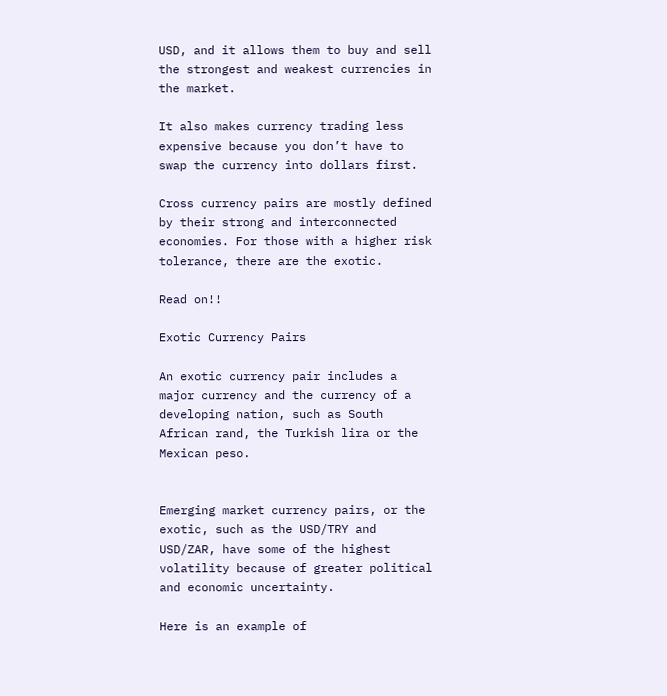USD, and it allows them to buy and sell the strongest and weakest currencies in the market.

It also makes currency trading less expensive because you don’t have to swap the currency into dollars first.

Cross currency pairs are mostly defined by their strong and interconnected economies. For those with a higher risk tolerance, there are the exotic.

Read on!!

Exotic Currency Pairs

An exotic currency pair includes a major currency and the currency of a developing nation, such as South African rand, the Turkish lira or the Mexican peso.


Emerging market currency pairs, or the exotic, such as the USD/TRY and USD/ZAR, have some of the highest volatility because of greater political and economic uncertainty.

Here is an example of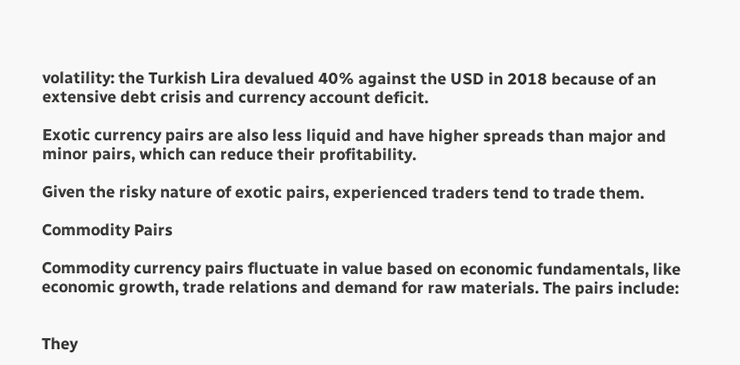volatility: the Turkish Lira devalued 40% against the USD in 2018 because of an extensive debt crisis and currency account deficit.

Exotic currency pairs are also less liquid and have higher spreads than major and minor pairs, which can reduce their profitability.

Given the risky nature of exotic pairs, experienced traders tend to trade them.

Commodity Pairs

Commodity currency pairs fluctuate in value based on economic fundamentals, like economic growth, trade relations and demand for raw materials. The pairs include:


They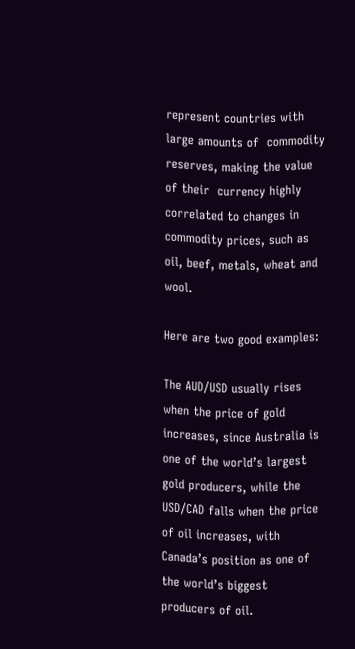represent countries with large amounts of  commodity reserves, making the value of their  currency highly correlated to changes in commodity prices, such as oil, beef, metals, wheat and wool.

Here are two good examples:

The AUD/USD usually rises when the price of gold increases, since Australia is one of the world’s largest gold producers, while the USD/CAD falls when the price of oil increases, with Canada’s position as one of the world’s biggest producers of oil.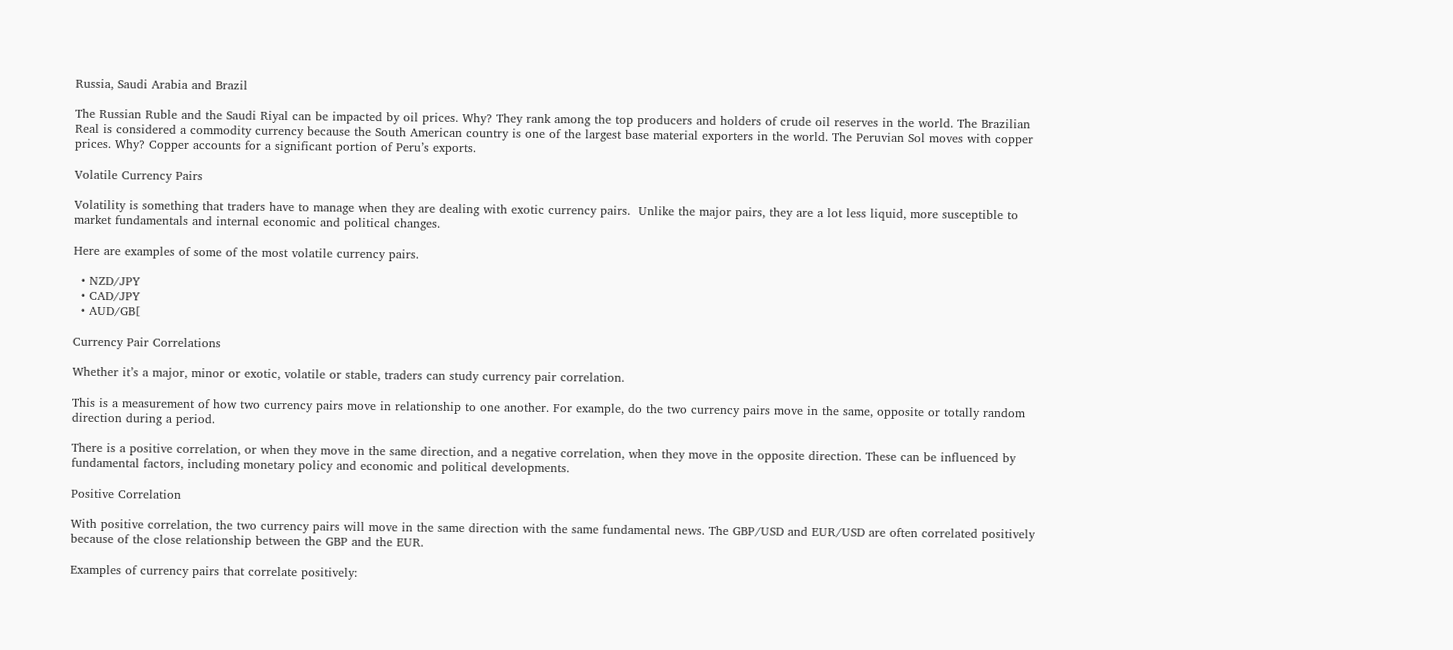Russia, Saudi Arabia and Brazil

The Russian Ruble and the Saudi Riyal can be impacted by oil prices. Why? They rank among the top producers and holders of crude oil reserves in the world. The Brazilian Real is considered a commodity currency because the South American country is one of the largest base material exporters in the world. The Peruvian Sol moves with copper prices. Why? Copper accounts for a significant portion of Peru’s exports.

Volatile Currency Pairs

Volatility is something that traders have to manage when they are dealing with exotic currency pairs.  Unlike the major pairs, they are a lot less liquid, more susceptible to market fundamentals and internal economic and political changes.

Here are examples of some of the most volatile currency pairs.

  • NZD/JPY
  • CAD/JPY
  • AUD/GB[

Currency Pair Correlations

Whether it’s a major, minor or exotic, volatile or stable, traders can study currency pair correlation.

This is a measurement of how two currency pairs move in relationship to one another. For example, do the two currency pairs move in the same, opposite or totally random direction during a period.

There is a positive correlation, or when they move in the same direction, and a negative correlation, when they move in the opposite direction. These can be influenced by fundamental factors, including monetary policy and economic and political developments.

Positive Correlation

With positive correlation, the two currency pairs will move in the same direction with the same fundamental news. The GBP/USD and EUR/USD are often correlated positively because of the close relationship between the GBP and the EUR.

Examples of currency pairs that correlate positively: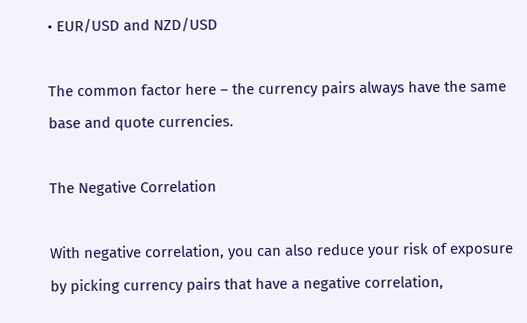• EUR/USD and NZD/USD

The common factor here – the currency pairs always have the same base and quote currencies.

The Negative Correlation

With negative correlation, you can also reduce your risk of exposure by picking currency pairs that have a negative correlation,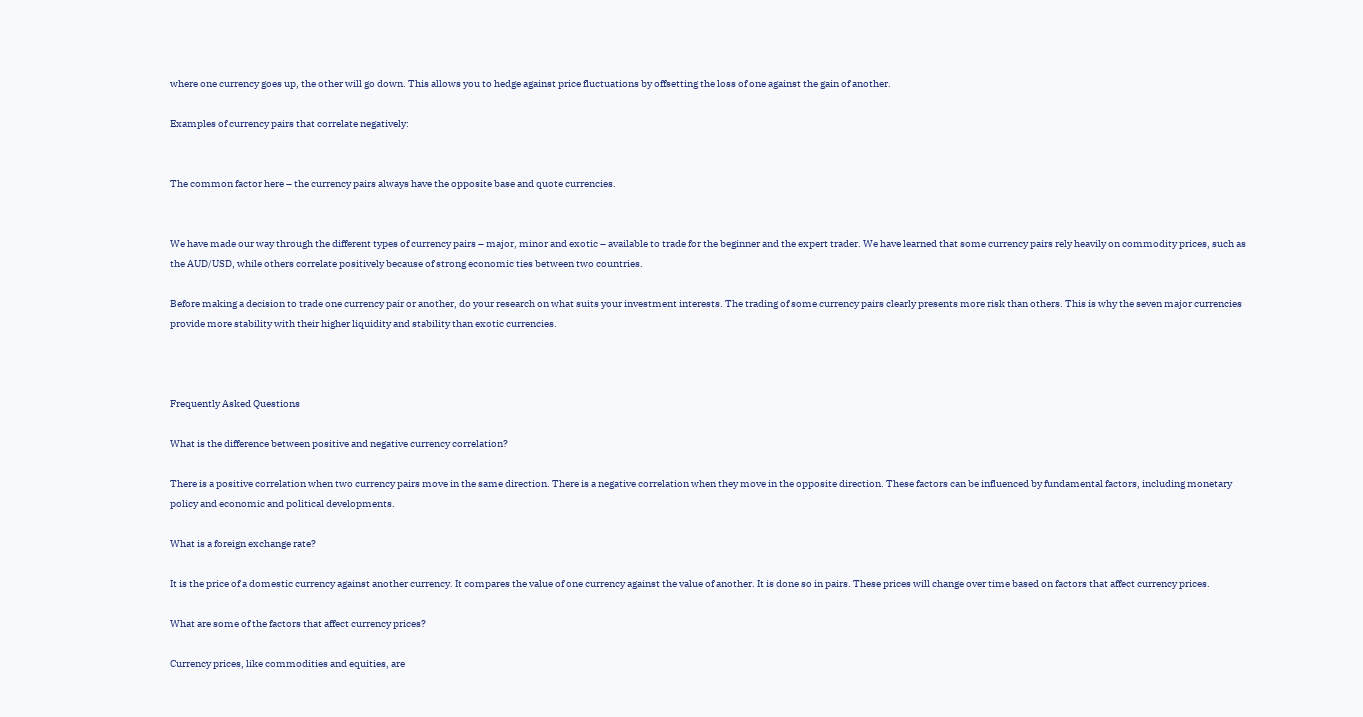where one currency goes up, the other will go down. This allows you to hedge against price fluctuations by offsetting the loss of one against the gain of another.

Examples of currency pairs that correlate negatively:


The common factor here – the currency pairs always have the opposite base and quote currencies.


We have made our way through the different types of currency pairs – major, minor and exotic – available to trade for the beginner and the expert trader. We have learned that some currency pairs rely heavily on commodity prices, such as the AUD/USD, while others correlate positively because of strong economic ties between two countries.

Before making a decision to trade one currency pair or another, do your research on what suits your investment interests. The trading of some currency pairs clearly presents more risk than others. This is why the seven major currencies provide more stability with their higher liquidity and stability than exotic currencies.



Frequently Asked Questions

What is the difference between positive and negative currency correlation?

There is a positive correlation when two currency pairs move in the same direction. There is a negative correlation when they move in the opposite direction. These factors can be influenced by fundamental factors, including monetary policy and economic and political developments.

What is a foreign exchange rate?

It is the price of a domestic currency against another currency. It compares the value of one currency against the value of another. It is done so in pairs. These prices will change over time based on factors that affect currency prices.

What are some of the factors that affect currency prices?

Currency prices, like commodities and equities, are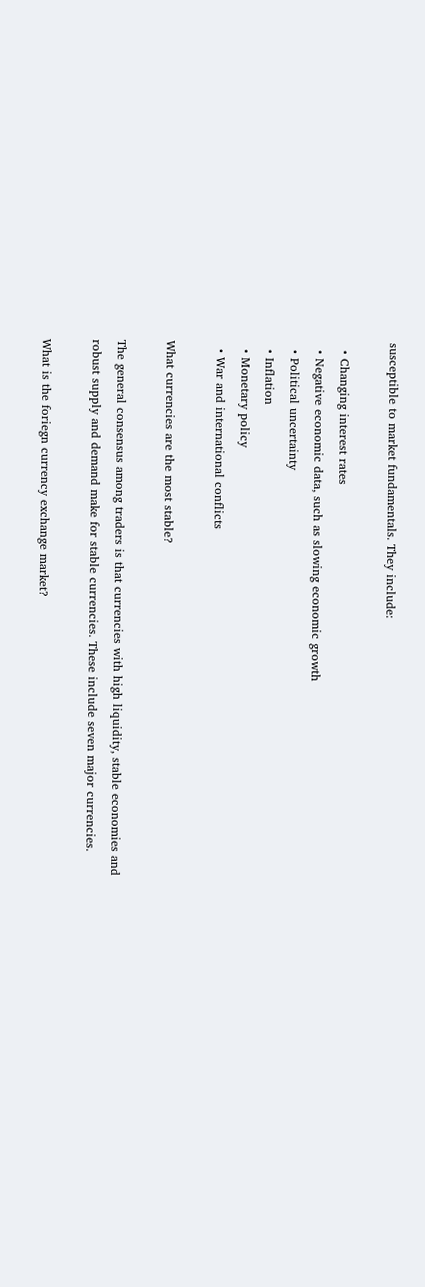susceptible to market fundamentals. They include:

  • Changing interest rates
  • Negative economic data, such as slowing economic growth
  • Political uncertainty
  • Inflation
  • Monetary policy
  • War and international conflicts

What currencies are the most stable?

The general consensus among traders is that currencies with high liquidity, stable economies and robust supply and demand make for stable currencies. These include seven major currencies.

What is the foriegn currency exchange market?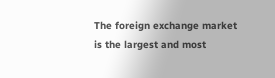The foreign exchange market is the largest and most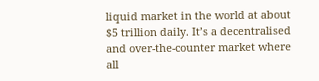liquid market in the world at about $5 trillion daily. It’s a decentralised and over-the-counter market where all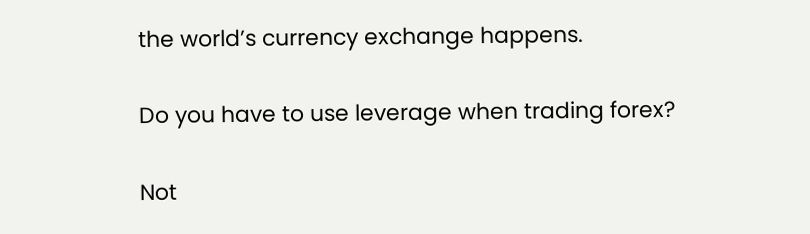the world’s currency exchange happens.

Do you have to use leverage when trading forex?

Not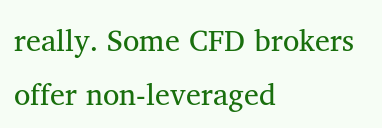really. Some CFD brokers offer non-leveraged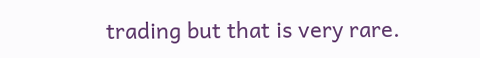trading but that is very rare.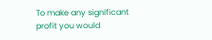To make any significant profit you would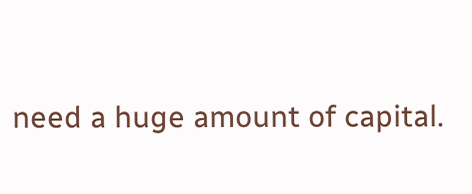need a huge amount of capital.